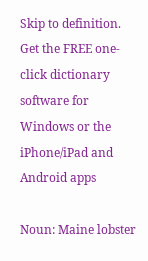Skip to definition.
Get the FREE one-click dictionary software for Windows or the iPhone/iPad and Android apps

Noun: Maine lobster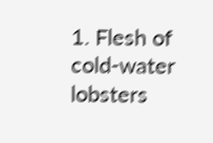1. Flesh of cold-water lobsters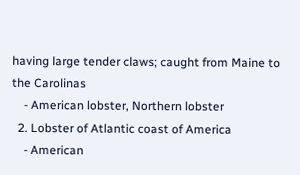having large tender claws; caught from Maine to the Carolinas
    - American lobster, Northern lobster
  2. Lobster of Atlantic coast of America
    - American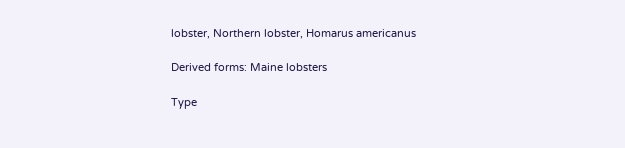lobster, Northern lobster, Homarus americanus

Derived forms: Maine lobsters

Type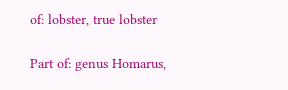of: lobster, true lobster

Part of: genus Homarus,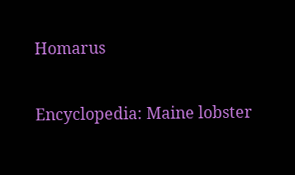Homarus

Encyclopedia: Maine lobster